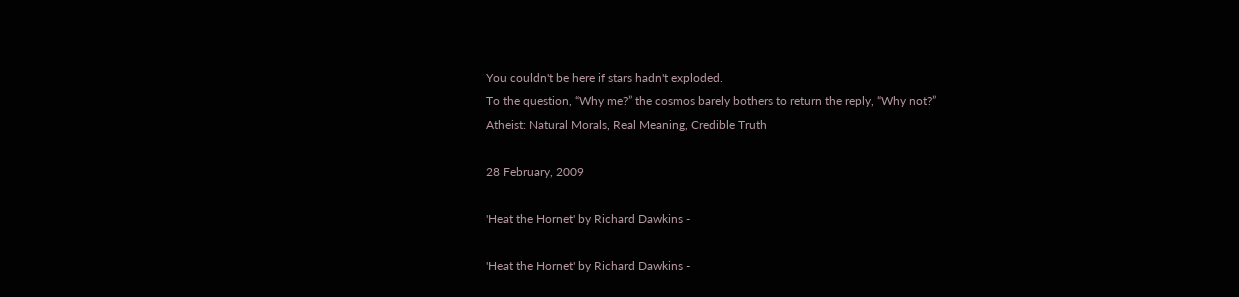You couldn't be here if stars hadn't exploded.
To the question, “Why me?” the cosmos barely bothers to return the reply, “Why not?”
Atheist: Natural Morals, Real Meaning, Credible Truth

28 February, 2009

'Heat the Hornet' by Richard Dawkins -

'Heat the Hornet' by Richard Dawkins -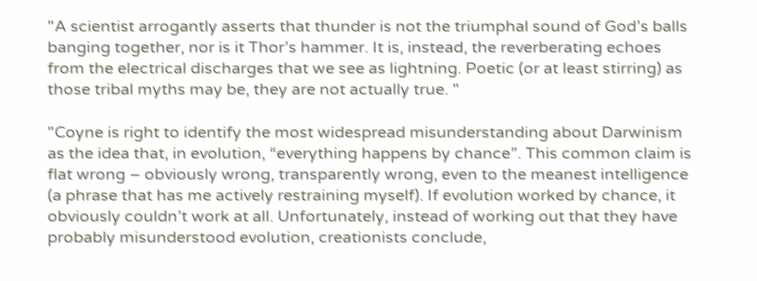"A scientist arrogantly asserts that thunder is not the triumphal sound of God’s balls banging together, nor is it Thor’s hammer. It is, instead, the reverberating echoes from the electrical discharges that we see as lightning. Poetic (or at least stirring) as those tribal myths may be, they are not actually true. "

"Coyne is right to identify the most widespread misunderstanding about Darwinism as the idea that, in evolution, “everything happens by chance”. This common claim is flat wrong – obviously wrong, transparently wrong, even to the meanest intelligence (a phrase that has me actively restraining myself). If evolution worked by chance, it obviously couldn’t work at all. Unfortunately, instead of working out that they have probably misunderstood evolution, creationists conclude,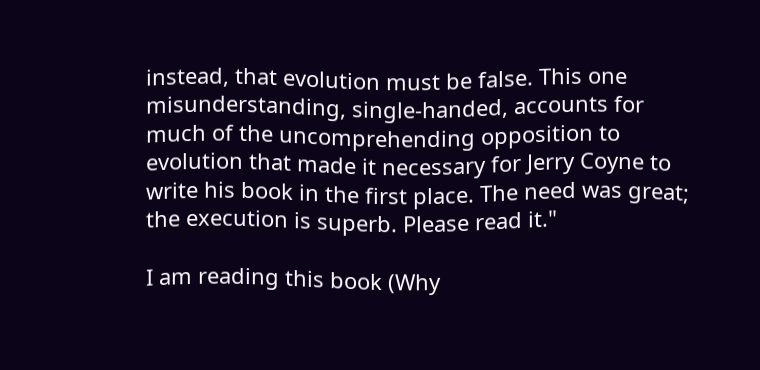instead, that evolution must be false. This one misunderstanding, single-handed, accounts for much of the uncomprehending opposition to evolution that made it necessary for Jerry Coyne to write his book in the first place. The need was great; the execution is superb. Please read it."

I am reading this book (Why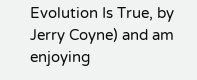Evolution Is True, by Jerry Coyne) and am enjoying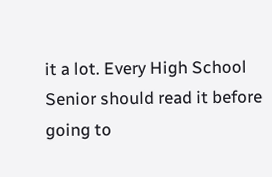it a lot. Every High School Senior should read it before going to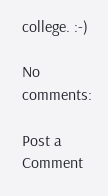college. :-)

No comments:

Post a Comment